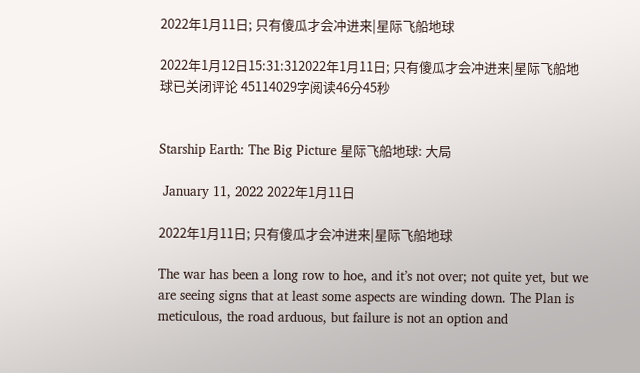2022年1月11日; 只有傻瓜才会冲进来|星际飞船地球

2022年1月12日15:31:312022年1月11日; 只有傻瓜才会冲进来|星际飞船地球已关闭评论 45114029字阅读46分45秒


Starship Earth: The Big Picture 星际飞船地球: 大局

 January 11, 2022 2022年1月11日

2022年1月11日; 只有傻瓜才会冲进来|星际飞船地球

The war has been a long row to hoe, and it’s not over; not quite yet, but we are seeing signs that at least some aspects are winding down. The Plan is meticulous, the road arduous, but failure is not an option and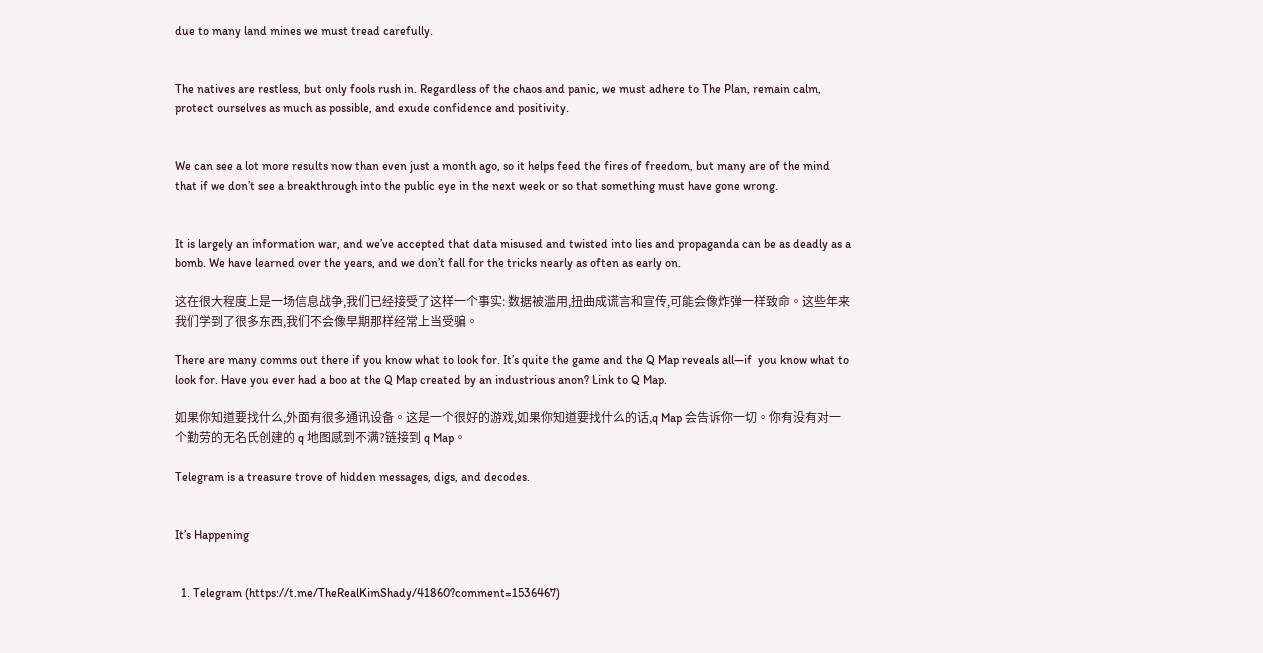due to many land mines we must tread carefully.


The natives are restless, but only fools rush in. Regardless of the chaos and panic, we must adhere to The Plan, remain calm, protect ourselves as much as possible, and exude confidence and positivity.


We can see a lot more results now than even just a month ago, so it helps feed the fires of freedom, but many are of the mind that if we don’t see a breakthrough into the public eye in the next week or so that something must have gone wrong.


It is largely an information war, and we’ve accepted that data misused and twisted into lies and propaganda can be as deadly as a bomb. We have learned over the years, and we don’t fall for the tricks nearly as often as early on.

这在很大程度上是一场信息战争,我们已经接受了这样一个事实: 数据被滥用,扭曲成谎言和宣传,可能会像炸弹一样致命。这些年来我们学到了很多东西,我们不会像早期那样经常上当受骗。

There are many comms out there if you know what to look for. It’s quite the game and the Q Map reveals all—if  you know what to look for. Have you ever had a boo at the Q Map created by an industrious anon? Link to Q Map.

如果你知道要找什么,外面有很多通讯设备。这是一个很好的游戏,如果你知道要找什么的话,q Map 会告诉你一切。你有没有对一个勤劳的无名氏创建的 q 地图感到不满?链接到 q Map。

Telegram is a treasure trove of hidden messages, digs, and decodes.


It’s Happening


  1. Telegram (https://t.me/TheRealKimShady/41860?comment=1536467)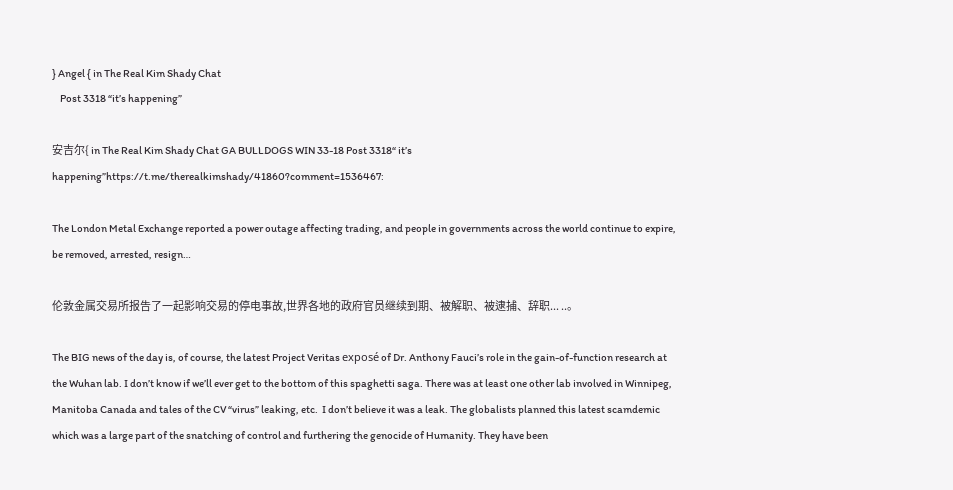} Angel { in The Real Kim Shady Chat
    Post 3318 “it’s happening”

安吉尔{ in The Real Kim Shady Chat GA BULLDOGS WIN 33-18 Post 3318“ it’s happening”https://t.me/therealkimshady/41860?comment=1536467:

The London Metal Exchange reported a power outage affecting trading, and people in governments across the world continue to expire, be removed, arrested, resign…

伦敦金属交易所报告了一起影响交易的停电事故,世界各地的政府官员继续到期、被解职、被逮捕、辞职... ..。

The BIG news of the day is, of course, the latest Project Veritas exposé of Dr. Anthony Fauci’s role in the gain-of-function research at the Wuhan lab. I don’t know if we’ll ever get to the bottom of this spaghetti saga. There was at least one other lab involved in Winnipeg, Manitoba Canada and tales of the CV “virus” leaking, etc.  I don’t believe it was a leak. The globalists planned this latest scamdemic which was a large part of the snatching of control and furthering the genocide of Humanity. They have been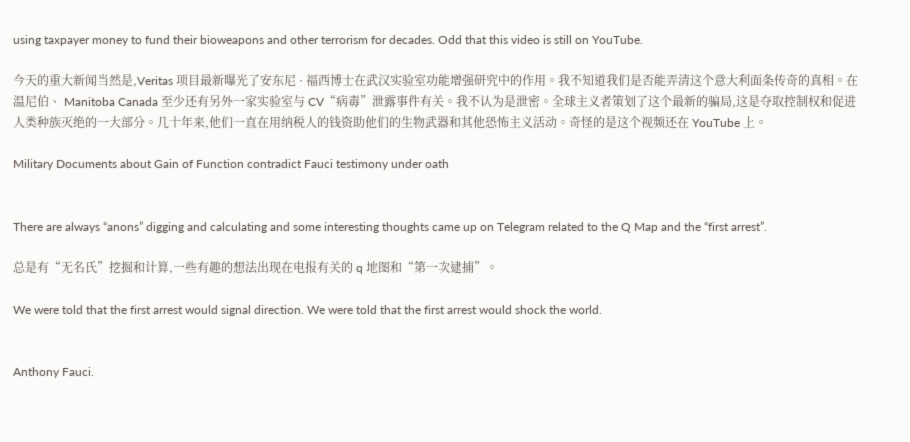using taxpayer money to fund their bioweapons and other terrorism for decades. Odd that this video is still on YouTube.

今天的重大新闻当然是,Veritas 项目最新曝光了安东尼 · 福西博士在武汉实验室功能增强研究中的作用。我不知道我们是否能弄清这个意大利面条传奇的真相。在温尼伯、 Manitoba Canada 至少还有另外一家实验室与 CV“病毒”泄露事件有关。我不认为是泄密。全球主义者策划了这个最新的骗局,这是夺取控制权和促进人类种族灭绝的一大部分。几十年来,他们一直在用纳税人的钱资助他们的生物武器和其他恐怖主义活动。奇怪的是这个视频还在 YouTube 上。

Military Documents about Gain of Function contradict Fauci testimony under oath


There are always “anons” digging and calculating and some interesting thoughts came up on Telegram related to the Q Map and the “first arrest”.

总是有“无名氏”挖掘和计算,一些有趣的想法出现在电报有关的 q 地图和“第一次逮捕”。

We were told that the first arrest would signal direction. We were told that the first arrest would shock the world.


Anthony Fauci.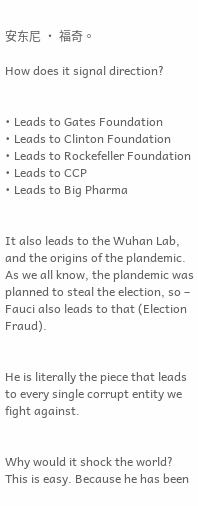安东尼 · 福奇。

How does it signal direction?


• Leads to Gates Foundation
• Leads to Clinton Foundation
• Leads to Rockefeller Foundation
• Leads to CCP
• Leads to Big Pharma


It also leads to the Wuhan Lab, and the origins of the plandemic. As we all know, the plandemic was planned to steal the election, so – Fauci also leads to that (Election Fraud).


He is literally the piece that leads to every single corrupt entity we fight against.


Why would it shock the world? This is easy. Because he has been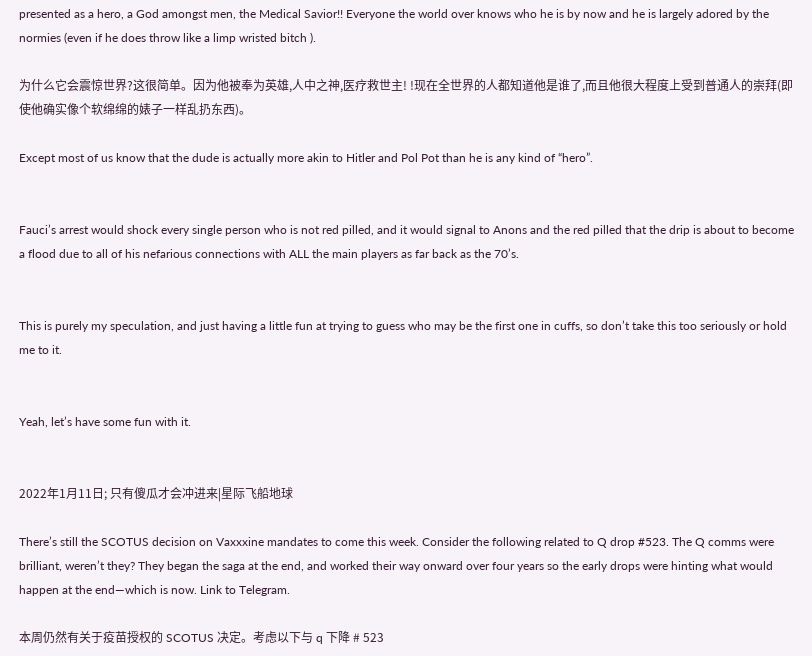presented as a hero, a God amongst men, the Medical Savior!! Everyone the world over knows who he is by now and he is largely adored by the normies (even if he does throw like a limp wristed bitch ).

为什么它会震惊世界?这很简单。因为他被奉为英雄,人中之神,医疗救世主! !现在全世界的人都知道他是谁了,而且他很大程度上受到普通人的崇拜(即使他确实像个软绵绵的婊子一样乱扔东西)。

Except most of us know that the dude is actually more akin to Hitler and Pol Pot than he is any kind of “hero”.


Fauci’s arrest would shock every single person who is not red pilled, and it would signal to Anons and the red pilled that the drip is about to become a flood due to all of his nefarious connections with ALL the main players as far back as the 70’s.


This is purely my speculation, and just having a little fun at trying to guess who may be the first one in cuffs, so don’t take this too seriously or hold me to it.


Yeah, let’s have some fun with it.


2022年1月11日; 只有傻瓜才会冲进来|星际飞船地球

There’s still the SCOTUS decision on Vaxxxine mandates to come this week. Consider the following related to Q drop #523. The Q comms were brilliant, weren’t they? They began the saga at the end, and worked their way onward over four years so the early drops were hinting what would happen at the end—which is now. Link to Telegram.

本周仍然有关于疫苗授权的 SCOTUS 决定。考虑以下与 q 下降 # 523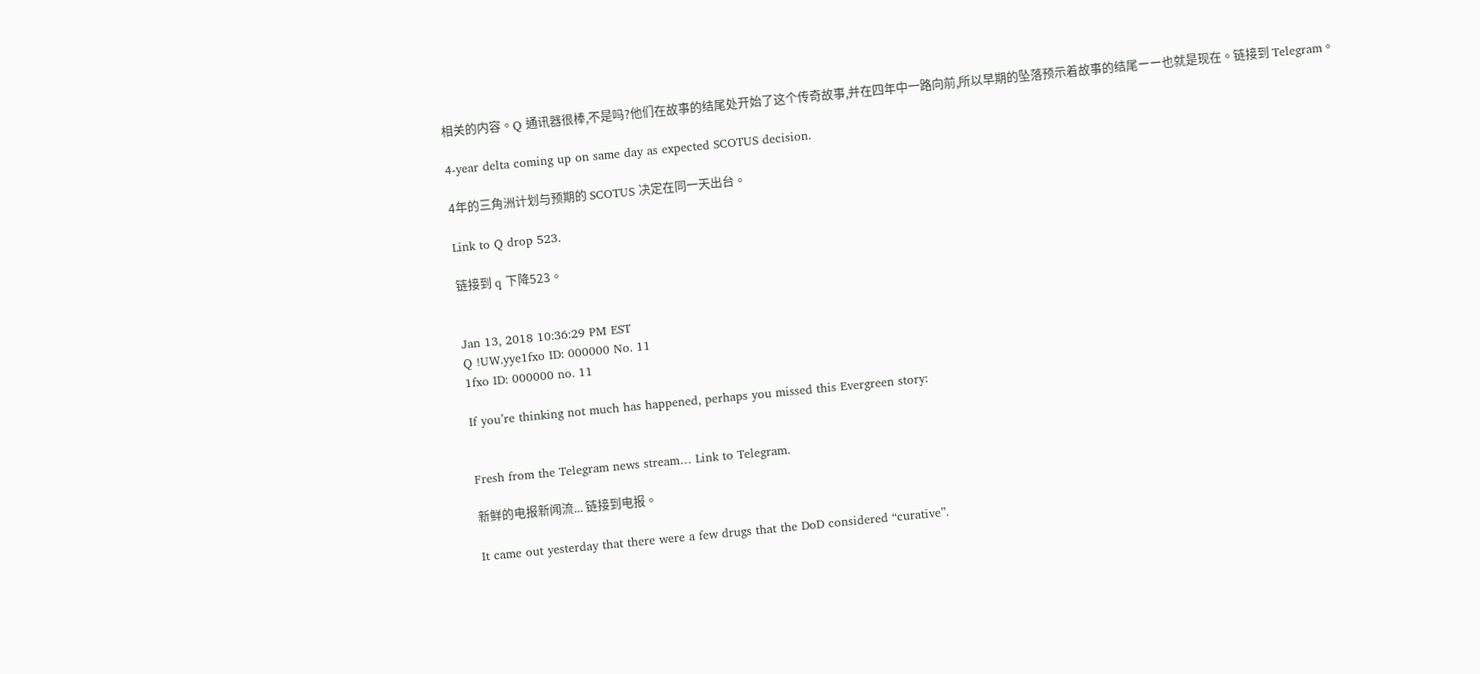相关的内容。Q 通讯器很棒,不是吗?他们在故事的结尾处开始了这个传奇故事,并在四年中一路向前,所以早期的坠落预示着故事的结尾ーー也就是现在。链接到 Telegram。

4-year delta coming up on same day as expected SCOTUS decision.

4年的三角洲计划与预期的 SCOTUS 决定在同一天出台。

Link to Q drop 523.

链接到 q 下降523。


Jan 13, 2018 10:36:29 PM EST
Q !UW.yye1fxo ID: 000000 No. 11
1fxo ID: 000000 no. 11

If you’re thinking not much has happened, perhaps you missed this Evergreen story:


Fresh from the Telegram news stream… Link to Telegram.

新鲜的电报新闻流... 链接到电报。

It came out yesterday that there were a few drugs that the DoD considered “curative”.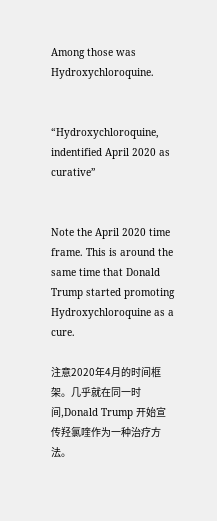Among those was Hydroxychloroquine.


“Hydroxychloroquine, indentified April 2020 as curative”


Note the April 2020 time frame. This is around the same time that Donald Trump started promoting Hydroxychloroquine as a cure.

注意2020年4月的时间框架。几乎就在同一时间,Donald Trump 开始宣传羟氯喹作为一种治疗方法。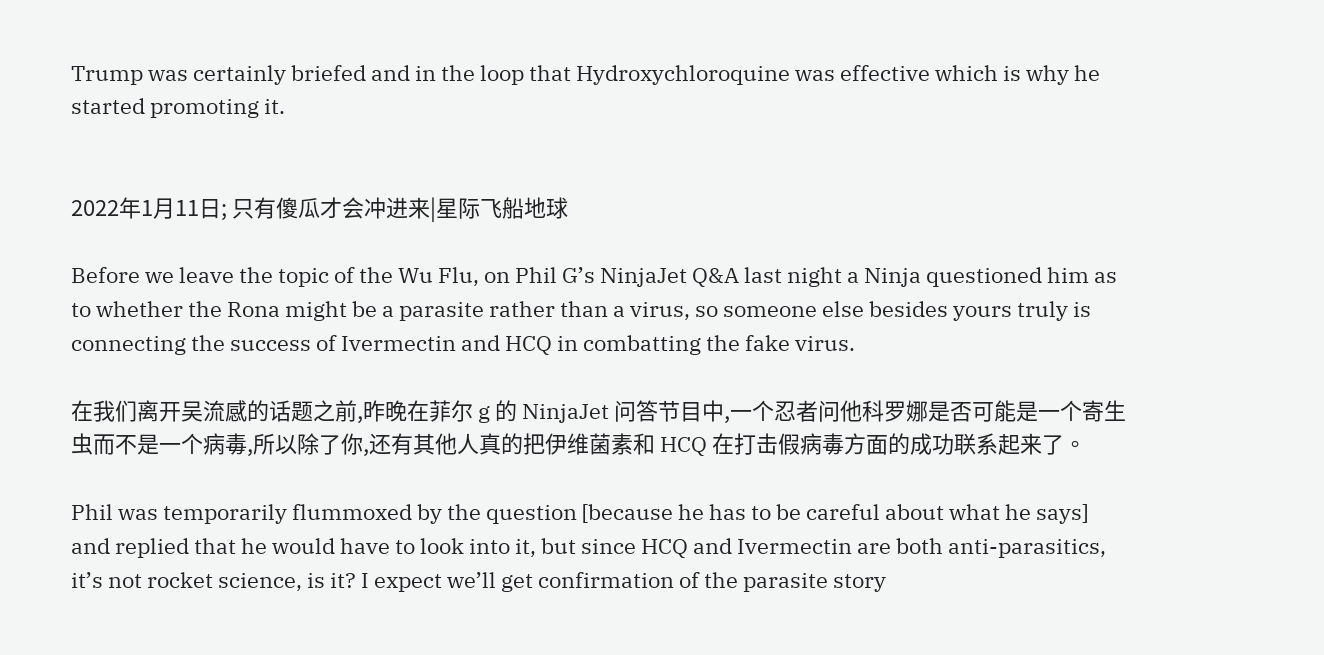Trump was certainly briefed and in the loop that Hydroxychloroquine was effective which is why he started promoting it.


2022年1月11日; 只有傻瓜才会冲进来|星际飞船地球

Before we leave the topic of the Wu Flu, on Phil G’s NinjaJet Q&A last night a Ninja questioned him as to whether the Rona might be a parasite rather than a virus, so someone else besides yours truly is connecting the success of Ivermectin and HCQ in combatting the fake virus.

在我们离开吴流感的话题之前,昨晚在菲尔 g 的 NinjaJet 问答节目中,一个忍者问他科罗娜是否可能是一个寄生虫而不是一个病毒,所以除了你,还有其他人真的把伊维菌素和 HCQ 在打击假病毒方面的成功联系起来了。

Phil was temporarily flummoxed by the question [because he has to be careful about what he says] and replied that he would have to look into it, but since HCQ and Ivermectin are both anti-parasitics, it’s not rocket science, is it? I expect we’ll get confirmation of the parasite story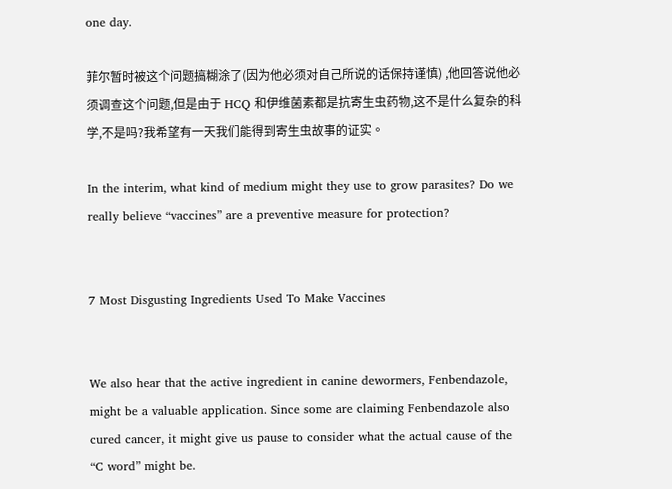one day.

菲尔暂时被这个问题搞糊涂了(因为他必须对自己所说的话保持谨慎) ,他回答说他必须调查这个问题,但是由于 HCQ 和伊维菌素都是抗寄生虫药物,这不是什么复杂的科学,不是吗?我希望有一天我们能得到寄生虫故事的证实。

In the interim, what kind of medium might they use to grow parasites? Do we really believe “vaccines” are a preventive measure for protection?


7 Most Disgusting Ingredients Used To Make Vaccines


We also hear that the active ingredient in canine dewormers, Fenbendazole, might be a valuable application. Since some are claiming Fenbendazole also cured cancer, it might give us pause to consider what the actual cause of the “C word” might be.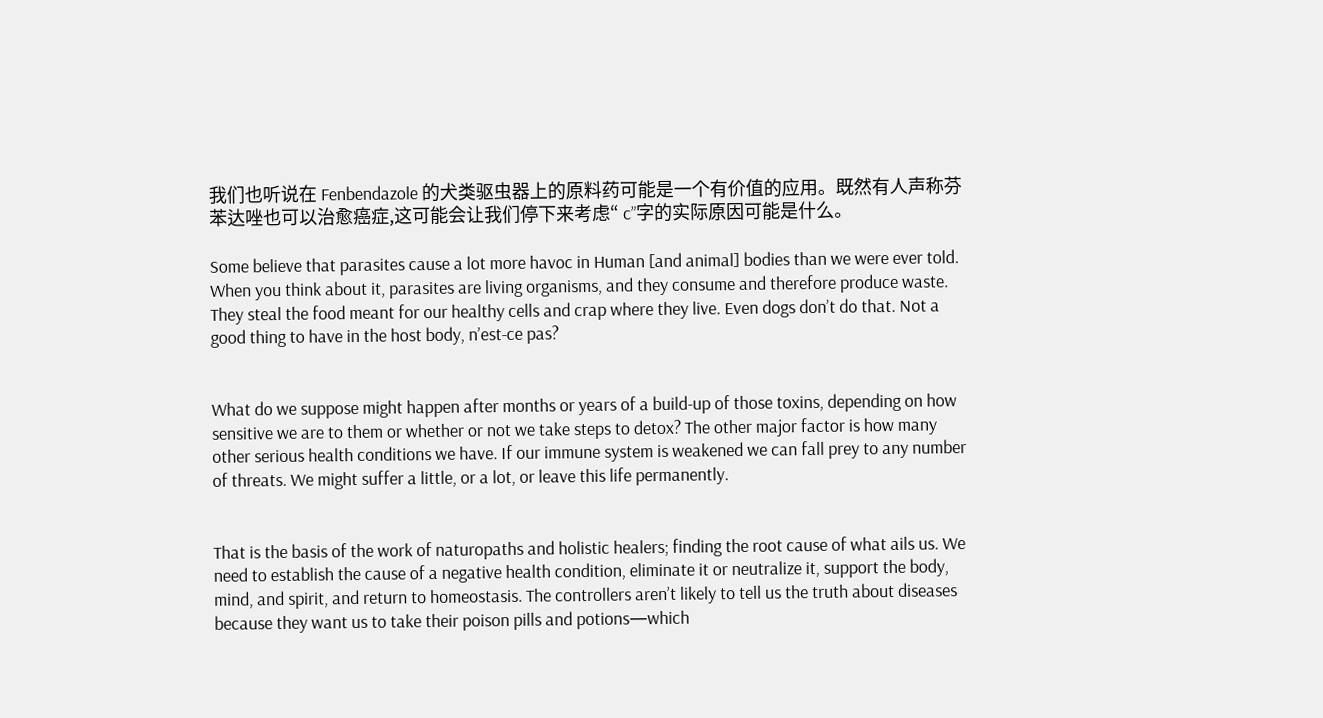我们也听说在 Fenbendazole 的犬类驱虫器上的原料药可能是一个有价值的应用。既然有人声称芬苯达唑也可以治愈癌症,这可能会让我们停下来考虑“ c”字的实际原因可能是什么。

Some believe that parasites cause a lot more havoc in Human [and animal] bodies than we were ever told. When you think about it, parasites are living organisms, and they consume and therefore produce waste. They steal the food meant for our healthy cells and crap where they live. Even dogs don’t do that. Not a good thing to have in the host body, n’est-ce pas?


What do we suppose might happen after months or years of a build-up of those toxins, depending on how sensitive we are to them or whether or not we take steps to detox? The other major factor is how many other serious health conditions we have. If our immune system is weakened we can fall prey to any number of threats. We might suffer a little, or a lot, or leave this life permanently.


That is the basis of the work of naturopaths and holistic healers; finding the root cause of what ails us. We need to establish the cause of a negative health condition, eliminate it or neutralize it, support the body, mind, and spirit, and return to homeostasis. The controllers aren’t likely to tell us the truth about diseases because they want us to take their poison pills and potions—which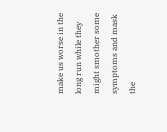make us worse in the long run while they might smother some symptoms and mask the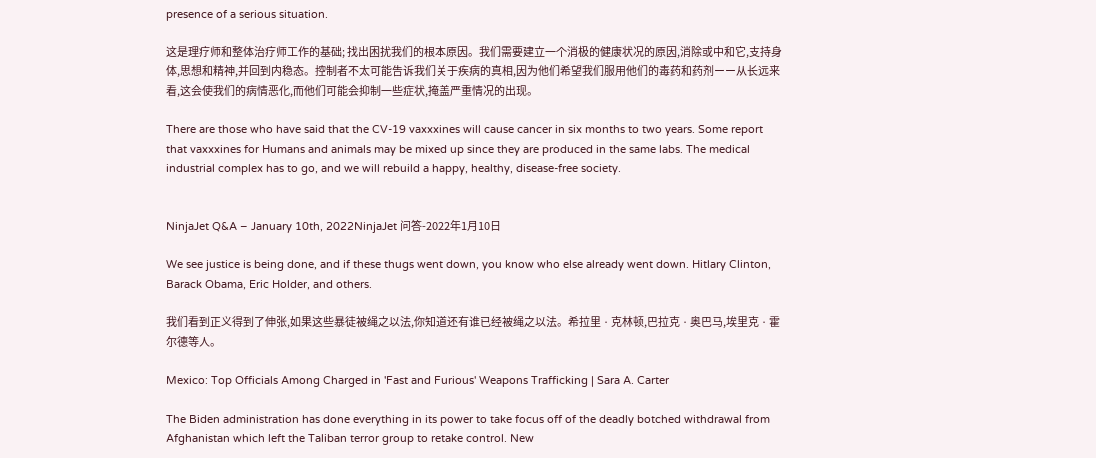presence of a serious situation.

这是理疗师和整体治疗师工作的基础; 找出困扰我们的根本原因。我们需要建立一个消极的健康状况的原因,消除或中和它,支持身体,思想和精神,并回到内稳态。控制者不太可能告诉我们关于疾病的真相,因为他们希望我们服用他们的毒药和药剂ーー从长远来看,这会使我们的病情恶化,而他们可能会抑制一些症状,掩盖严重情况的出现。

There are those who have said that the CV-19 vaxxxines will cause cancer in six months to two years. Some report that vaxxxines for Humans and animals may be mixed up since they are produced in the same labs. The medical industrial complex has to go, and we will rebuild a happy, healthy, disease-free society.


NinjaJet Q&A – January 10th, 2022NinjaJet 问答-2022年1月10日

We see justice is being done, and if these thugs went down, you know who else already went down. Hitlary Clinton, Barack Obama, Eric Holder, and others.

我们看到正义得到了伸张,如果这些暴徒被绳之以法,你知道还有谁已经被绳之以法。希拉里 · 克林顿,巴拉克 · 奥巴马,埃里克 · 霍尔德等人。

Mexico: Top Officials Among Charged in 'Fast and Furious' Weapons Trafficking | Sara A. Carter

The Biden administration has done everything in its power to take focus off of the deadly botched withdrawal from Afghanistan which left the Taliban terror group to retake control. New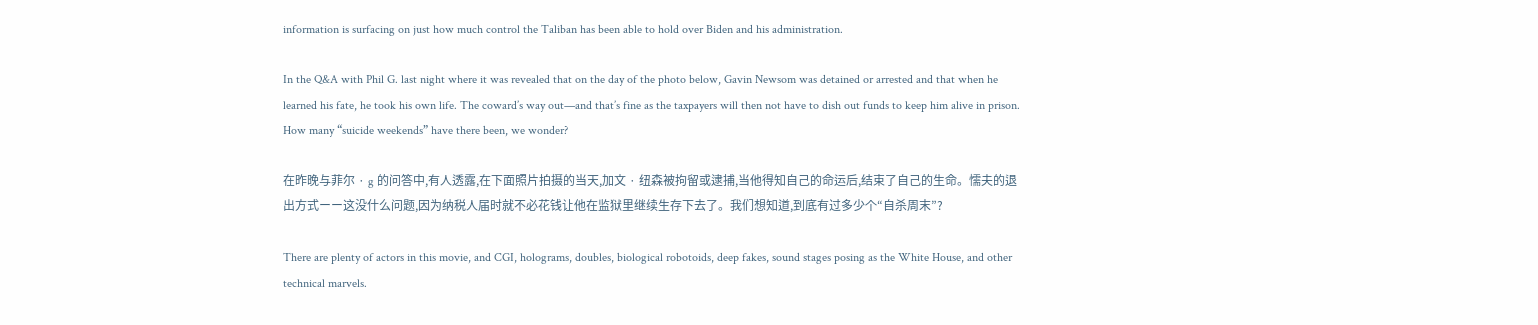information is surfacing on just how much control the Taliban has been able to hold over Biden and his administration.

In the Q&A with Phil G. last night where it was revealed that on the day of the photo below, Gavin Newsom was detained or arrested and that when he learned his fate, he took his own life. The coward’s way out—and that’s fine as the taxpayers will then not have to dish out funds to keep him alive in prison. How many “suicide weekends” have there been, we wonder?

在昨晚与菲尔 · g 的问答中,有人透露,在下面照片拍摄的当天,加文 · 纽森被拘留或逮捕,当他得知自己的命运后,结束了自己的生命。懦夫的退出方式ーー这没什么问题,因为纳税人届时就不必花钱让他在监狱里继续生存下去了。我们想知道,到底有过多少个“自杀周末”?

There are plenty of actors in this movie, and CGI, holograms, doubles, biological robotoids, deep fakes, sound stages posing as the White House, and other technical marvels.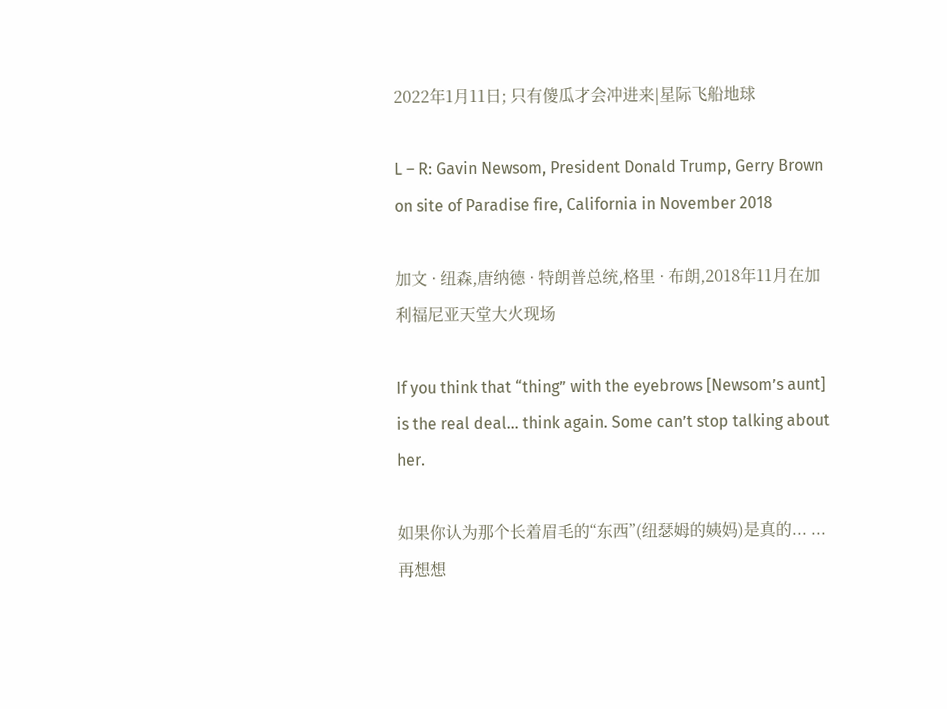2022年1月11日; 只有傻瓜才会冲进来|星际飞船地球

L – R: Gavin Newsom, President Donald Trump, Gerry Brown on site of Paradise fire, California in November 2018

加文 · 纽森,唐纳德 · 特朗普总统,格里 · 布朗,2018年11月在加利福尼亚天堂大火现场

If you think that “thing” with the eyebrows [Newsom’s aunt] is the real deal… think again. Some can’t stop talking about her.

如果你认为那个长着眉毛的“东西”(纽瑟姆的姨妈)是真的... ... 再想想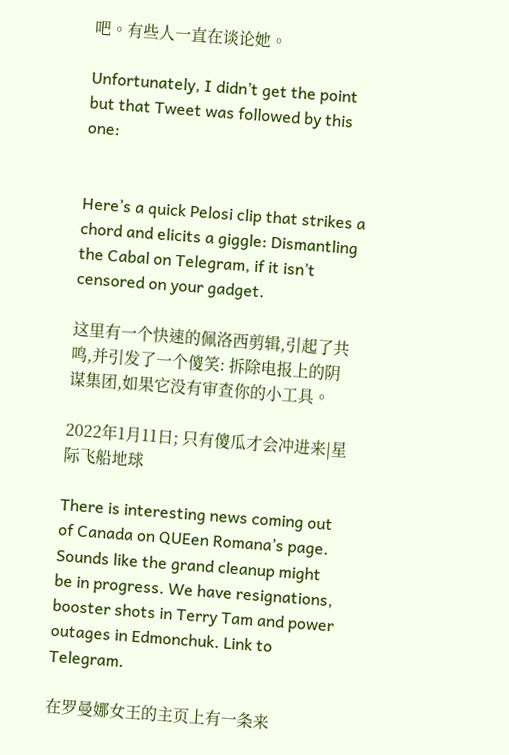吧。有些人一直在谈论她。

Unfortunately, I didn’t get the point but that Tweet was followed by this one:


Here’s a quick Pelosi clip that strikes a chord and elicits a giggle: Dismantling the Cabal on Telegram, if it isn’t censored on your gadget.

这里有一个快速的佩洛西剪辑,引起了共鸣,并引发了一个傻笑: 拆除电报上的阴谋集团,如果它没有审查你的小工具。

2022年1月11日; 只有傻瓜才会冲进来|星际飞船地球

There is interesting news coming out of Canada on QUEen Romana’s page. Sounds like the grand cleanup might be in progress. We have resignations, booster shots in Terry Tam and power outages in Edmonchuk. Link to Telegram.

在罗曼娜女王的主页上有一条来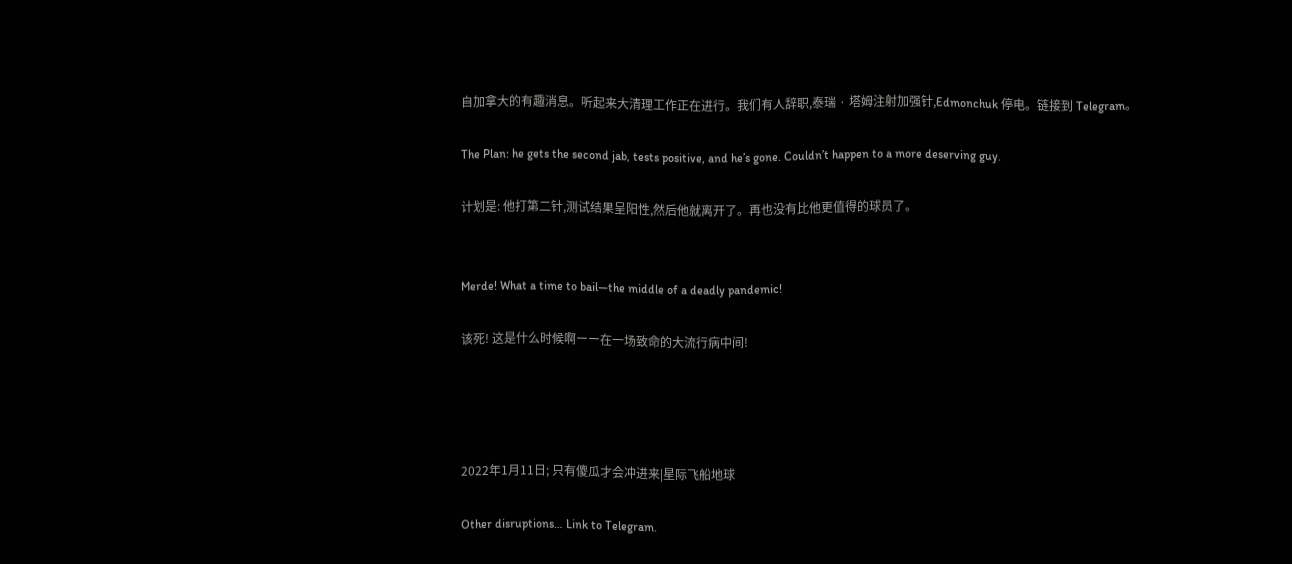自加拿大的有趣消息。听起来大清理工作正在进行。我们有人辞职,泰瑞 · 塔姆注射加强针,Edmonchuk 停电。链接到 Telegram。

The Plan: he gets the second jab, tests positive, and he’s gone. Couldn’t happen to a more deserving guy.

计划是: 他打第二针,测试结果呈阳性,然后他就离开了。再也没有比他更值得的球员了。


Merde! What a time to bail—the middle of a deadly pandemic!

该死! 这是什么时候啊ーー在一场致命的大流行病中间!




2022年1月11日; 只有傻瓜才会冲进来|星际飞船地球

Other disruptions… Link to Telegram.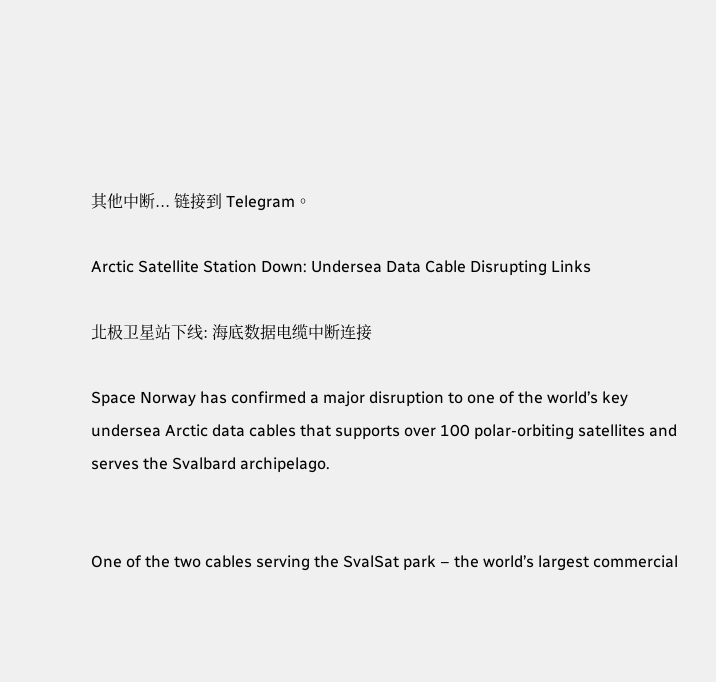其他中断... 链接到 Telegram。

Arctic Satellite Station Down: Undersea Data Cable Disrupting Links

北极卫星站下线: 海底数据电缆中断连接

Space Norway has confirmed a major disruption to one of the world’s key undersea Arctic data cables that supports over 100 polar-orbiting satellites and serves the Svalbard archipelago.


One of the two cables serving the SvalSat park – the world’s largest commercial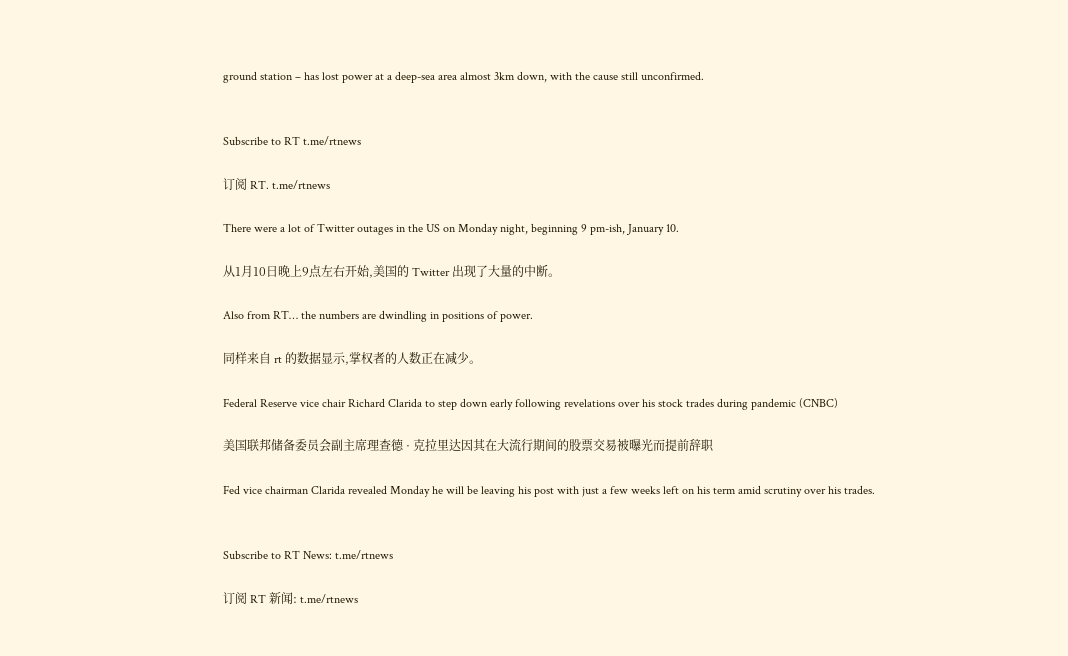ground station – has lost power at a deep-sea area almost 3km down, with the cause still unconfirmed.


Subscribe to RT t.me/rtnews

订阅 RT. t.me/rtnews

There were a lot of Twitter outages in the US on Monday night, beginning 9 pm-ish, January 10.

从1月10日晚上9点左右开始,美国的 Twitter 出现了大量的中断。

Also from RT… the numbers are dwindling in positions of power.

同样来自 rt 的数据显示,掌权者的人数正在减少。

Federal Reserve vice chair Richard Clarida to step down early following revelations over his stock trades during pandemic (CNBC)

美国联邦储备委员会副主席理查德 · 克拉里达因其在大流行期间的股票交易被曝光而提前辞职

Fed vice chairman Clarida revealed Monday he will be leaving his post with just a few weeks left on his term amid scrutiny over his trades.


Subscribe to RT News: t.me/rtnews

订阅 RT 新闻: t.me/rtnews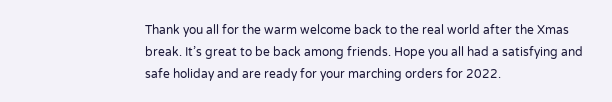Thank you all for the warm welcome back to the real world after the Xmas break. It’s great to be back among friends. Hope you all had a satisfying and safe holiday and are ready for your marching orders for 2022.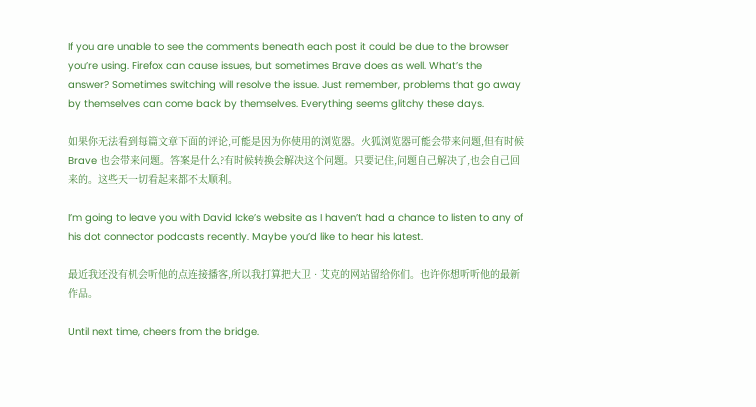If you are unable to see the comments beneath each post it could be due to the browser you’re using. Firefox can cause issues, but sometimes Brave does as well. What’s the answer? Sometimes switching will resolve the issue. Just remember, problems that go away by themselves can come back by themselves. Everything seems glitchy these days.

如果你无法看到每篇文章下面的评论,可能是因为你使用的浏览器。火狐浏览器可能会带来问题,但有时候 Brave 也会带来问题。答案是什么?有时候转换会解决这个问题。只要记住,问题自己解决了,也会自己回来的。这些天一切看起来都不太顺利。

I’m going to leave you with David Icke’s website as I haven’t had a chance to listen to any of his dot connector podcasts recently. Maybe you’d like to hear his latest.

最近我还没有机会听他的点连接播客,所以我打算把大卫 · 艾克的网站留给你们。也许你想听听他的最新作品。

Until next time, cheers from the bridge.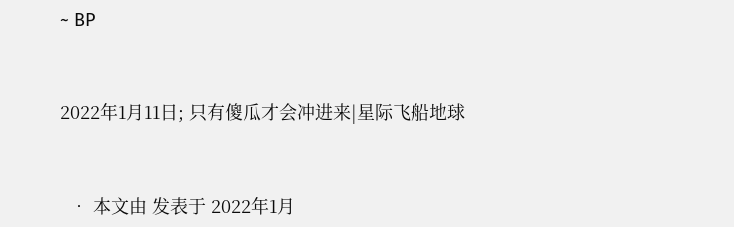~ BP


2022年1月11日; 只有傻瓜才会冲进来|星际飞船地球


  • 本文由 发表于 2022年1月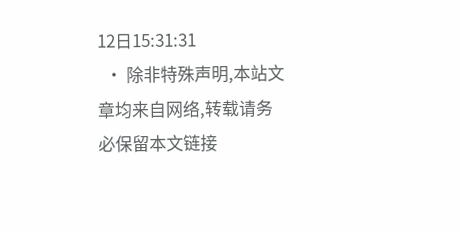12日15:31:31
  • 除非特殊声明,本站文章均来自网络,转载请务必保留本文链接